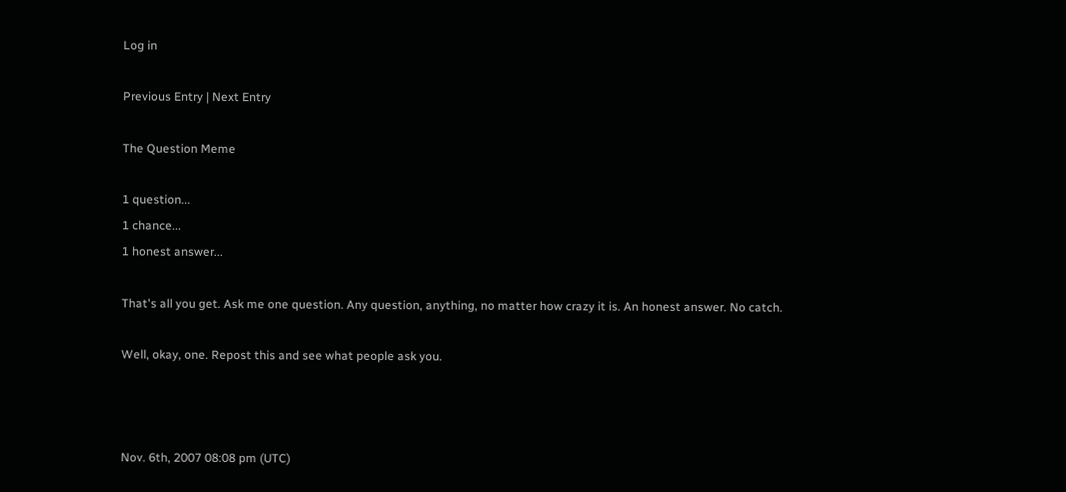Log in

Previous Entry | Next Entry

The Question Meme

1 question...
1 chance...
1 honest answer...

That's all you get. Ask me one question. Any question, anything, no matter how crazy it is. An honest answer. No catch.

Well, okay, one. Repost this and see what people ask you.



Nov. 6th, 2007 08:08 pm (UTC)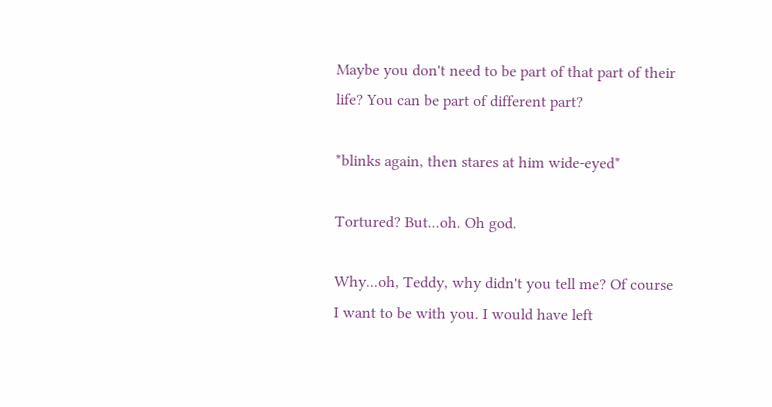Maybe you don't need to be part of that part of their life? You can be part of different part?

*blinks again, then stares at him wide-eyed*

Tortured? But...oh. Oh god.

Why...oh, Teddy, why didn't you tell me? Of course I want to be with you. I would have left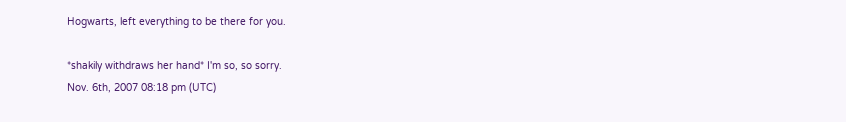Hogwarts, left everything to be there for you.

*shakily withdraws her hand* I'm so, so sorry.
Nov. 6th, 2007 08:18 pm (UTC)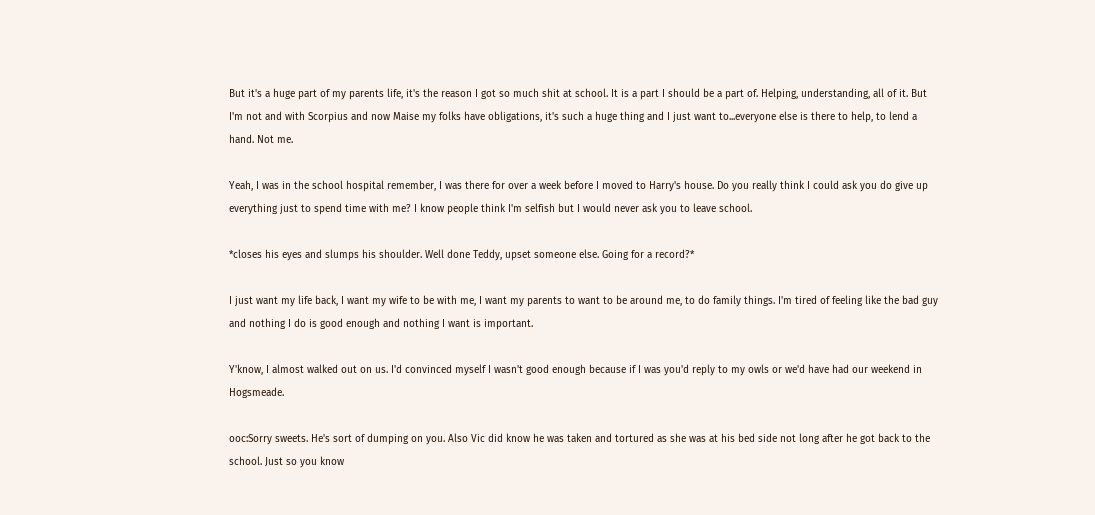But it's a huge part of my parents life, it's the reason I got so much shit at school. It is a part I should be a part of. Helping, understanding, all of it. But I'm not and with Scorpius and now Maise my folks have obligations, it's such a huge thing and I just want to...everyone else is there to help, to lend a hand. Not me.

Yeah, I was in the school hospital remember, I was there for over a week before I moved to Harry's house. Do you really think I could ask you do give up everything just to spend time with me? I know people think I'm selfish but I would never ask you to leave school.

*closes his eyes and slumps his shoulder. Well done Teddy, upset someone else. Going for a record?*

I just want my life back, I want my wife to be with me, I want my parents to want to be around me, to do family things. I'm tired of feeling like the bad guy and nothing I do is good enough and nothing I want is important.

Y'know, I almost walked out on us. I'd convinced myself I wasn't good enough because if I was you'd reply to my owls or we'd have had our weekend in Hogsmeade.

ooc:Sorry sweets. He's sort of dumping on you. Also Vic did know he was taken and tortured as she was at his bed side not long after he got back to the school. Just so you know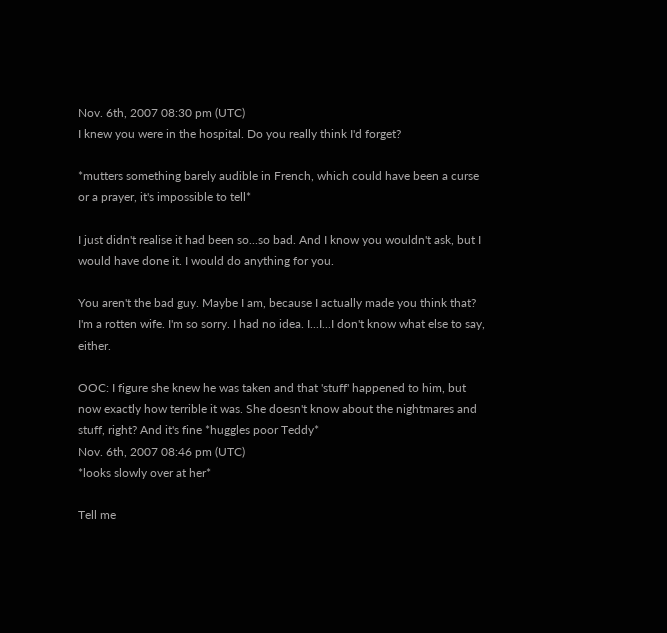Nov. 6th, 2007 08:30 pm (UTC)
I knew you were in the hospital. Do you really think I'd forget?

*mutters something barely audible in French, which could have been a curse or a prayer, it's impossible to tell*

I just didn't realise it had been so...so bad. And I know you wouldn't ask, but I would have done it. I would do anything for you.

You aren't the bad guy. Maybe I am, because I actually made you think that? I'm a rotten wife. I'm so sorry. I had no idea. I...I...I don't know what else to say, either.

OOC: I figure she knew he was taken and that 'stuff' happened to him, but now exactly how terrible it was. She doesn't know about the nightmares and stuff, right? And it's fine *huggles poor Teddy*
Nov. 6th, 2007 08:46 pm (UTC)
*looks slowly over at her*

Tell me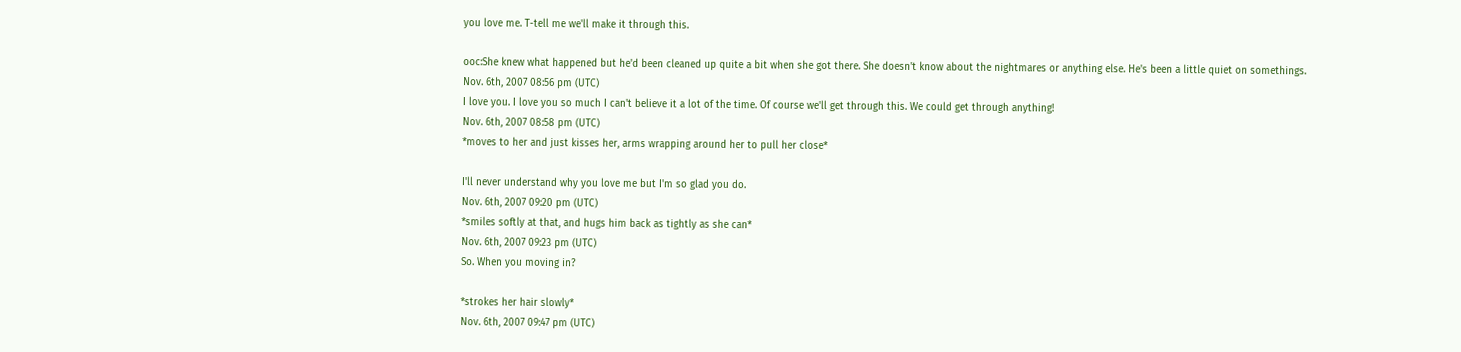you love me. T-tell me we'll make it through this.

ooc:She knew what happened but he'd been cleaned up quite a bit when she got there. She doesn't know about the nightmares or anything else. He's been a little quiet on somethings.
Nov. 6th, 2007 08:56 pm (UTC)
I love you. I love you so much I can't believe it a lot of the time. Of course we'll get through this. We could get through anything!
Nov. 6th, 2007 08:58 pm (UTC)
*moves to her and just kisses her, arms wrapping around her to pull her close*

I'll never understand why you love me but I'm so glad you do.
Nov. 6th, 2007 09:20 pm (UTC)
*smiles softly at that, and hugs him back as tightly as she can*
Nov. 6th, 2007 09:23 pm (UTC)
So. When you moving in?

*strokes her hair slowly*
Nov. 6th, 2007 09:47 pm (UTC)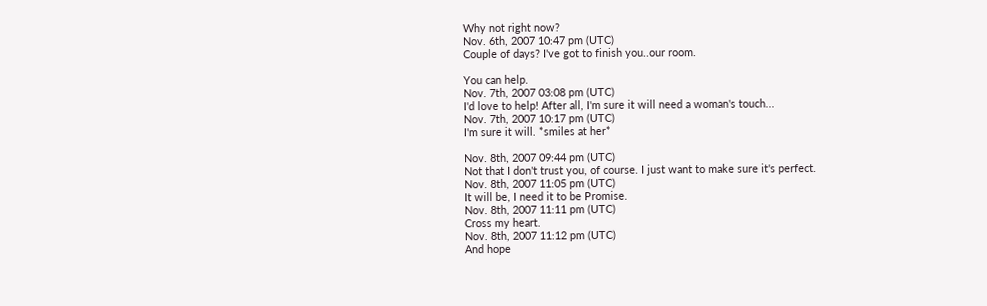Why not right now?
Nov. 6th, 2007 10:47 pm (UTC)
Couple of days? I've got to finish you..our room.

You can help.
Nov. 7th, 2007 03:08 pm (UTC)
I'd love to help! After all, I'm sure it will need a woman's touch...
Nov. 7th, 2007 10:17 pm (UTC)
I'm sure it will. *smiles at her*

Nov. 8th, 2007 09:44 pm (UTC)
Not that I don't trust you, of course. I just want to make sure it's perfect.
Nov. 8th, 2007 11:05 pm (UTC)
It will be, I need it to be Promise.
Nov. 8th, 2007 11:11 pm (UTC)
Cross my heart.
Nov. 8th, 2007 11:12 pm (UTC)
And hope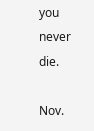you never die.

Nov.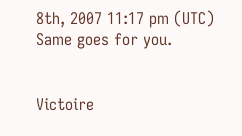8th, 2007 11:17 pm (UTC)
Same goes for you.


Victoire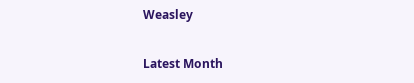Weasley

Latest Month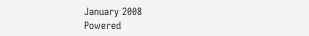January 2008
Powered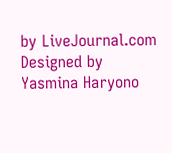by LiveJournal.com
Designed by Yasmina Haryono